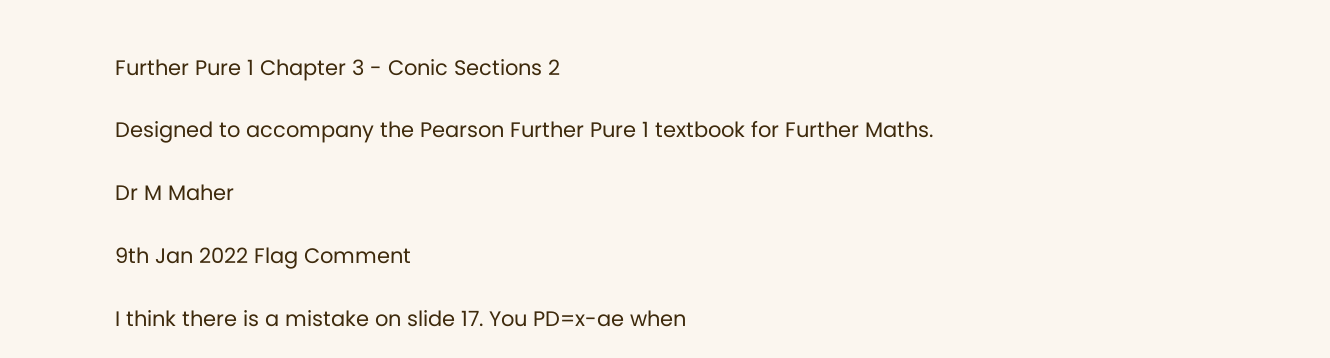Further Pure 1 Chapter 3 - Conic Sections 2

Designed to accompany the Pearson Further Pure 1 textbook for Further Maths.

Dr M Maher

9th Jan 2022 Flag Comment

I think there is a mistake on slide 17. You PD=x-ae when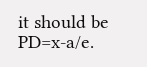it should be PD=x-a/e.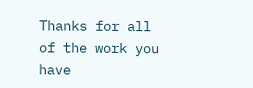Thanks for all of the work you have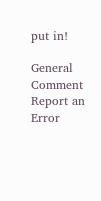put in!

General Comment Report an Error